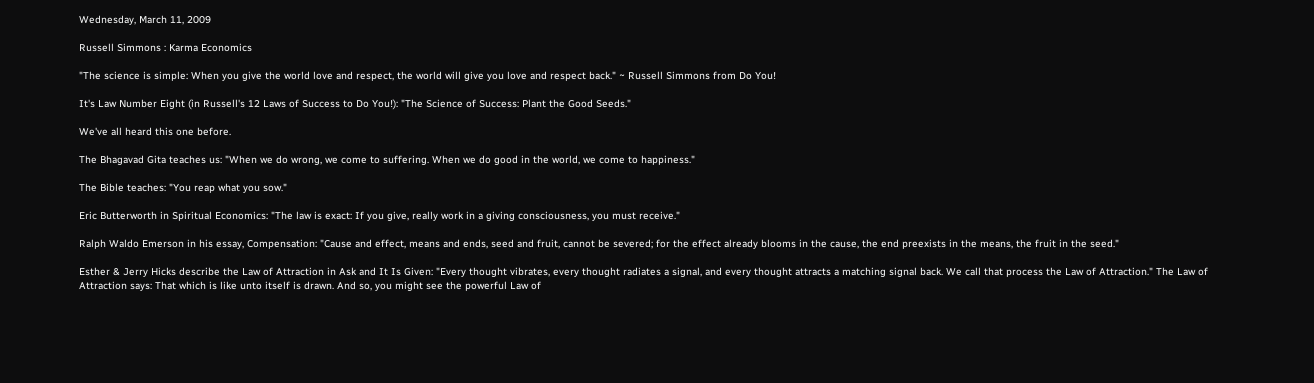Wednesday, March 11, 2009

Russell Simmons : Karma Economics

"The science is simple: When you give the world love and respect, the world will give you love and respect back." ~ Russell Simmons from Do You!

It's Law Number Eight (in Russell's 12 Laws of Success to Do You!): "The Science of Success: Plant the Good Seeds."

We've all heard this one before.

The Bhagavad Gita teaches us: "When we do wrong, we come to suffering. When we do good in the world, we come to happiness."

The Bible teaches: "You reap what you sow."

Eric Butterworth in Spiritual Economics: "The law is exact: If you give, really work in a giving consciousness, you must receive."

Ralph Waldo Emerson in his essay, Compensation: "Cause and effect, means and ends, seed and fruit, cannot be severed; for the effect already blooms in the cause, the end preexists in the means, the fruit in the seed."

Esther & Jerry Hicks describe the Law of Attraction in Ask and It Is Given: "Every thought vibrates, every thought radiates a signal, and every thought attracts a matching signal back. We call that process the Law of Attraction." The Law of Attraction says: That which is like unto itself is drawn. And so, you might see the powerful Law of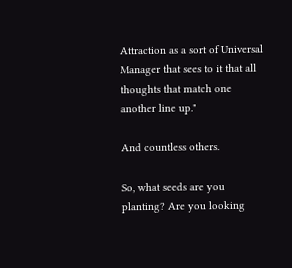Attraction as a sort of Universal Manager that sees to it that all thoughts that match one another line up."

And countless others.

So, what seeds are you planting? Are you looking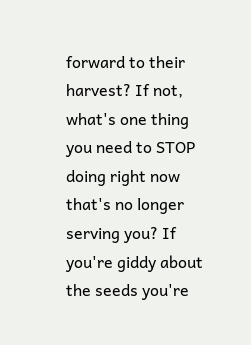forward to their harvest? If not, what's one thing you need to STOP doing right now that's no longer serving you? If you're giddy about the seeds you're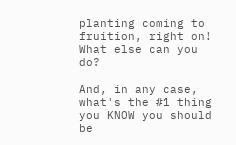planting coming to fruition, right on! What else can you do?

And, in any case, what's the #1 thing you KNOW you should be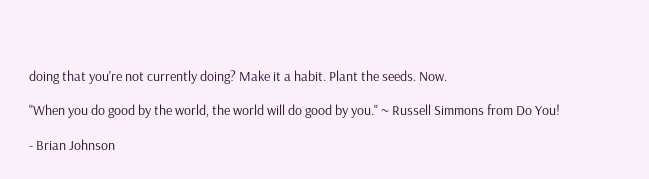doing that you're not currently doing? Make it a habit. Plant the seeds. Now.

"When you do good by the world, the world will do good by you." ~ Russell Simmons from Do You!

- Brian Johnson